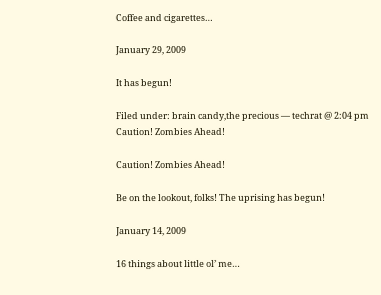Coffee and cigarettes…

January 29, 2009

It has begun!

Filed under: brain candy,the precious — techrat @ 2:04 pm
Caution! Zombies Ahead!

Caution! Zombies Ahead!

Be on the lookout, folks! The uprising has begun!

January 14, 2009

16 things about little ol’ me…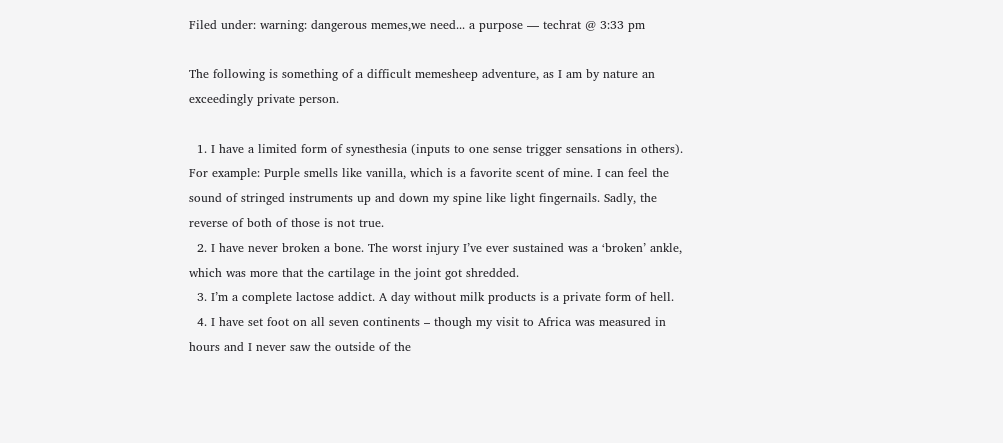Filed under: warning: dangerous memes,we need... a purpose — techrat @ 3:33 pm

The following is something of a difficult memesheep adventure, as I am by nature an exceedingly private person.

  1. I have a limited form of synesthesia (inputs to one sense trigger sensations in others). For example: Purple smells like vanilla, which is a favorite scent of mine. I can feel the sound of stringed instruments up and down my spine like light fingernails. Sadly, the reverse of both of those is not true.
  2. I have never broken a bone. The worst injury I’ve ever sustained was a ‘broken’ ankle, which was more that the cartilage in the joint got shredded.
  3. I’m a complete lactose addict. A day without milk products is a private form of hell.
  4. I have set foot on all seven continents – though my visit to Africa was measured in hours and I never saw the outside of the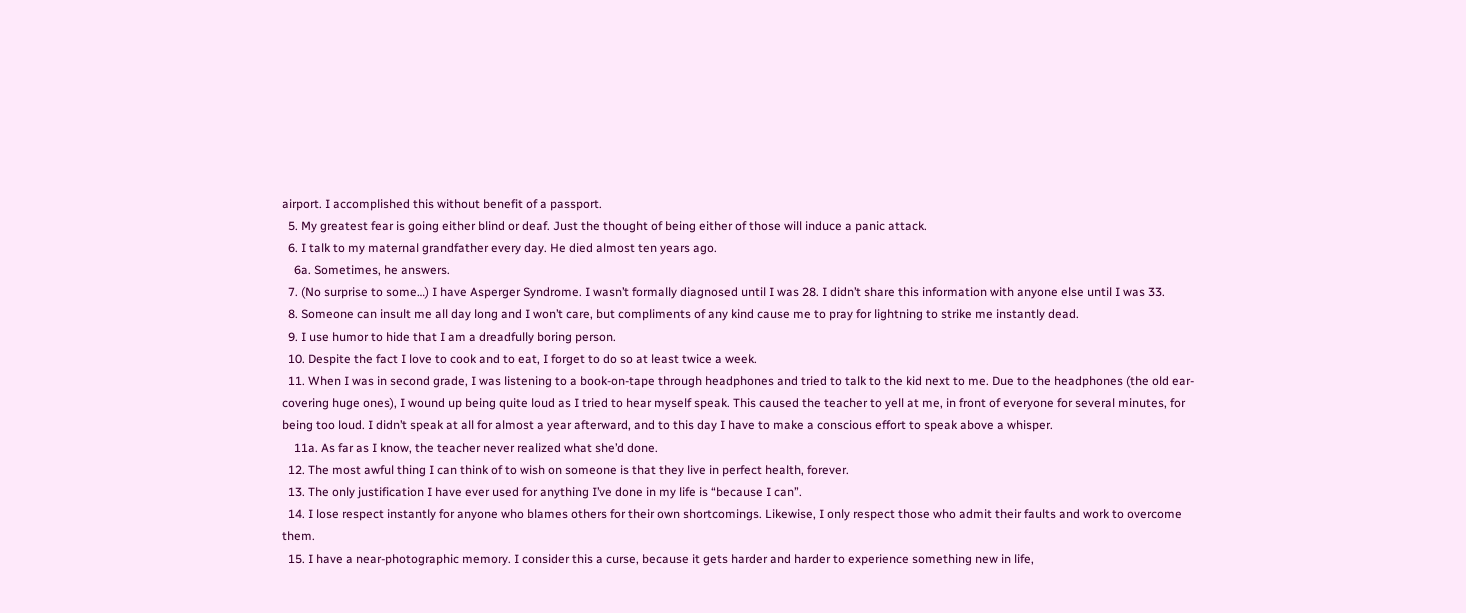airport. I accomplished this without benefit of a passport.
  5. My greatest fear is going either blind or deaf. Just the thought of being either of those will induce a panic attack.
  6. I talk to my maternal grandfather every day. He died almost ten years ago.
    6a. Sometimes, he answers.
  7. (No surprise to some…) I have Asperger Syndrome. I wasn’t formally diagnosed until I was 28. I didn’t share this information with anyone else until I was 33.
  8. Someone can insult me all day long and I won’t care, but compliments of any kind cause me to pray for lightning to strike me instantly dead.
  9. I use humor to hide that I am a dreadfully boring person.
  10. Despite the fact I love to cook and to eat, I forget to do so at least twice a week.
  11. When I was in second grade, I was listening to a book-on-tape through headphones and tried to talk to the kid next to me. Due to the headphones (the old ear-covering huge ones), I wound up being quite loud as I tried to hear myself speak. This caused the teacher to yell at me, in front of everyone for several minutes, for being too loud. I didn’t speak at all for almost a year afterward, and to this day I have to make a conscious effort to speak above a whisper.
    11a. As far as I know, the teacher never realized what she’d done.
  12. The most awful thing I can think of to wish on someone is that they live in perfect health, forever.
  13. The only justification I have ever used for anything I’ve done in my life is “because I can”.
  14. I lose respect instantly for anyone who blames others for their own shortcomings. Likewise, I only respect those who admit their faults and work to overcome them.
  15. I have a near-photographic memory. I consider this a curse, because it gets harder and harder to experience something new in life,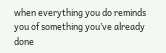when everything you do reminds you of something you’ve already done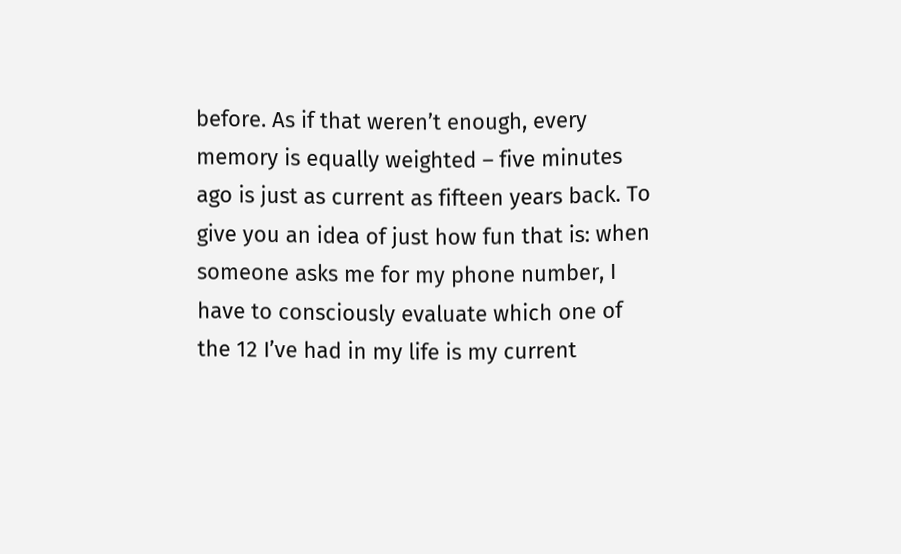before. As if that weren’t enough, every memory is equally weighted – five minutes ago is just as current as fifteen years back. To give you an idea of just how fun that is: when someone asks me for my phone number, I have to consciously evaluate which one of the 12 I’ve had in my life is my current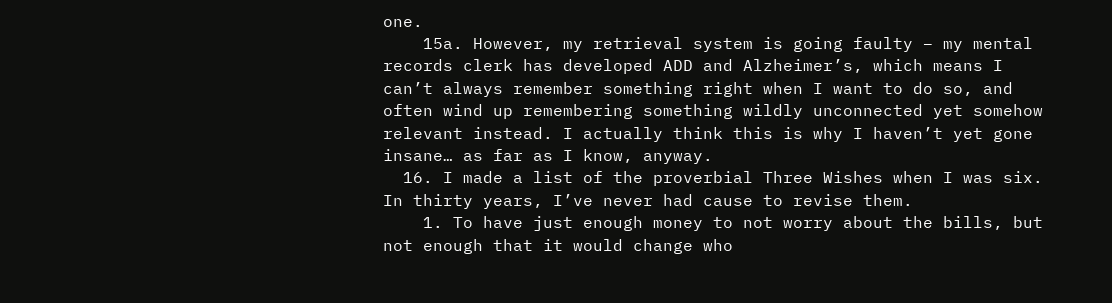one.
    15a. However, my retrieval system is going faulty – my mental records clerk has developed ADD and Alzheimer’s, which means I can’t always remember something right when I want to do so, and often wind up remembering something wildly unconnected yet somehow relevant instead. I actually think this is why I haven’t yet gone insane… as far as I know, anyway.
  16. I made a list of the proverbial Three Wishes when I was six. In thirty years, I’ve never had cause to revise them.
    1. To have just enough money to not worry about the bills, but not enough that it would change who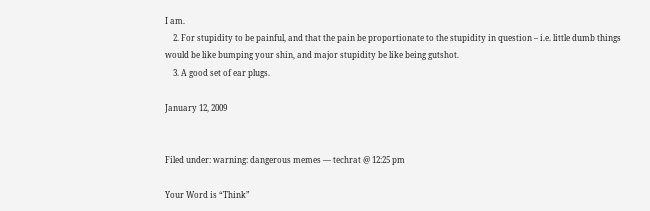I am.
    2. For stupidity to be painful, and that the pain be proportionate to the stupidity in question – i.e. little dumb things would be like bumping your shin, and major stupidity be like being gutshot.
    3. A good set of ear plugs.

January 12, 2009


Filed under: warning: dangerous memes — techrat @ 12:25 pm

Your Word is “Think”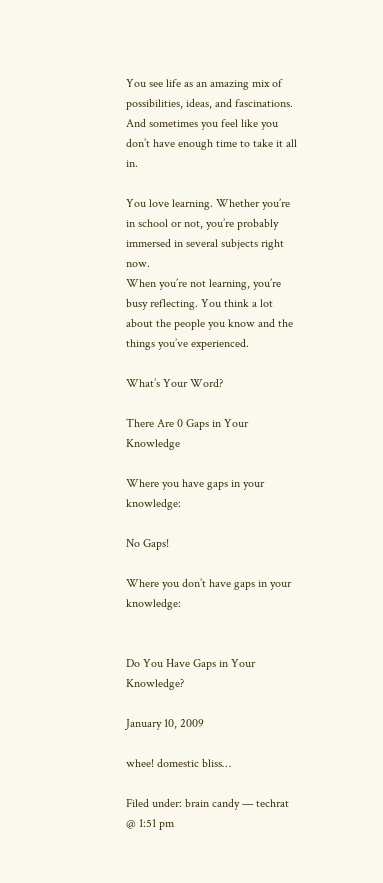You see life as an amazing mix of possibilities, ideas, and fascinations.
And sometimes you feel like you don’t have enough time to take it all in.

You love learning. Whether you’re in school or not, you’re probably immersed in several subjects right now.
When you’re not learning, you’re busy reflecting. You think a lot about the people you know and the things you’ve experienced.

What’s Your Word?

There Are 0 Gaps in Your Knowledge

Where you have gaps in your knowledge:

No Gaps!

Where you don’t have gaps in your knowledge:


Do You Have Gaps in Your Knowledge?

January 10, 2009

whee! domestic bliss…

Filed under: brain candy — techrat @ 1:51 pm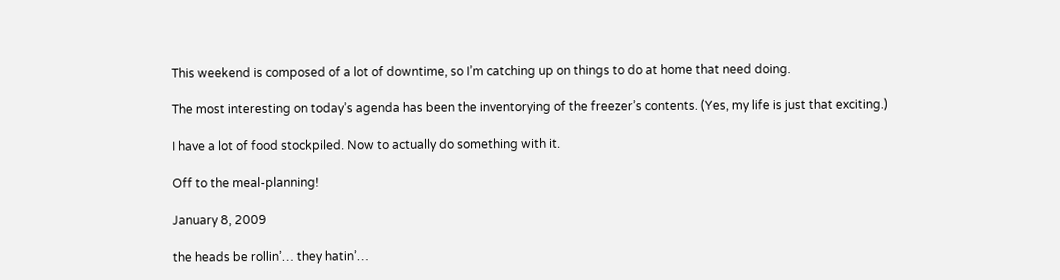This weekend is composed of a lot of downtime, so I’m catching up on things to do at home that need doing.

The most interesting on today’s agenda has been the inventorying of the freezer’s contents. (Yes, my life is just that exciting.)

I have a lot of food stockpiled. Now to actually do something with it.

Off to the meal-planning!

January 8, 2009

the heads be rollin’… they hatin’…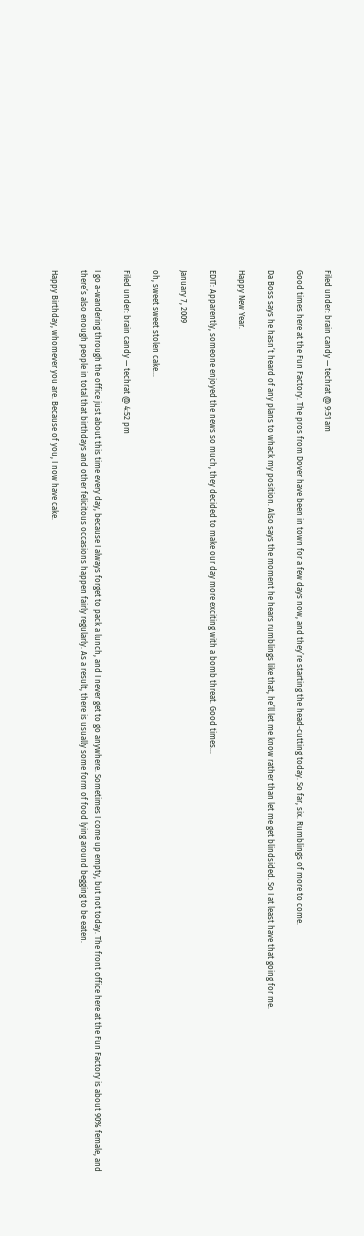Filed under: brain candy — techrat @ 9:51 am

Good times here at the Fun Factory. The pros from Dover have been in town for a few days now, and they’re starting the head-cutting today. So far, six. Rumblings of more to come.

Da Boss says he hasn’t heard of any plans to whack my position. Also says the moment he hears rumblings like that, he’ll let me know rather than let me get blindsided. So I at least have that going for me.

Happy New Year.

EDIT: Apparently, someone enjoyed the news so much, they decided to make our day more exciting with a bomb threat. Good times…

January 7, 2009

oh, sweet sweet stolen cake…

Filed under: brain candy — techrat @ 4:52 pm

I go a-wandering through the office just about this time every day, because I always forget to pack a lunch, and I never get to go anywhere. Sometimes I come up empty, but not today. The front office here at the Fun Factory is about 90% female, and there’s also enough people in total that birthdays and other felicitous occasions happen fairly regularly. As a result, there is usually some form of food lying around begging to be eaten.

Happy Birthday, whomever you are. Because of you, I now have cake.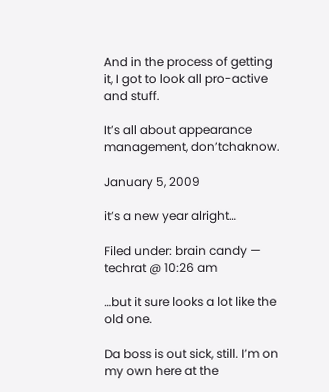And in the process of getting it, I got to look all pro-active and stuff.

It’s all about appearance management, don’tchaknow.

January 5, 2009

it’s a new year alright…

Filed under: brain candy — techrat @ 10:26 am

…but it sure looks a lot like the old one.

Da boss is out sick, still. I’m on my own here at the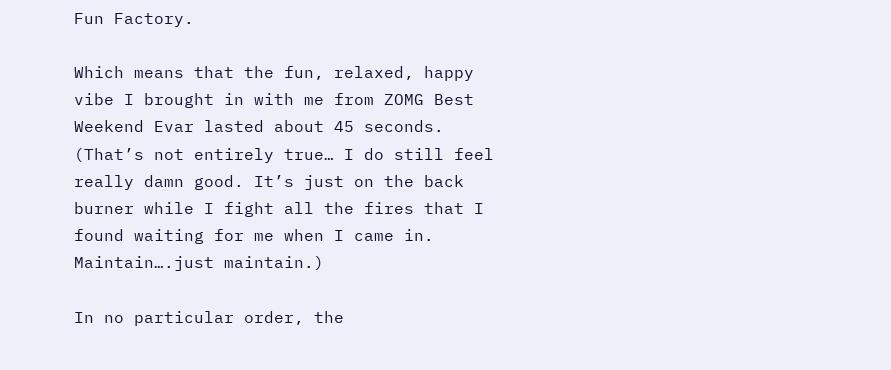Fun Factory.

Which means that the fun, relaxed, happy vibe I brought in with me from ZOMG Best Weekend Evar lasted about 45 seconds. (That’s not entirely true… I do still feel really damn good. It’s just on the back burner while I fight all the fires that I found waiting for me when I came in. Maintain….just maintain.)

In no particular order, the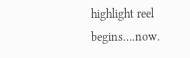highlight reel begins….now.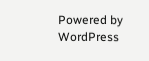Powered by WordPress